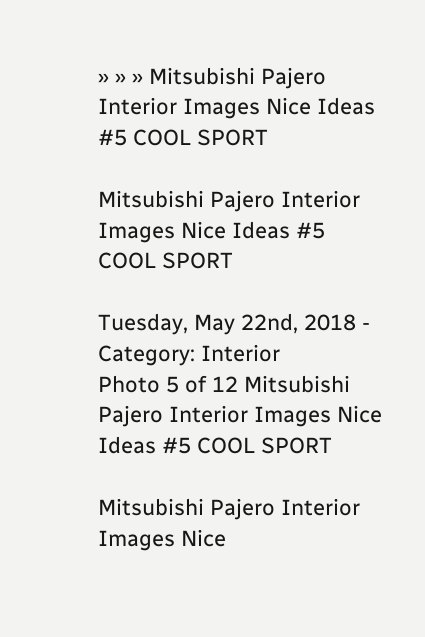» » » Mitsubishi Pajero Interior Images Nice Ideas #5 COOL SPORT

Mitsubishi Pajero Interior Images Nice Ideas #5 COOL SPORT

Tuesday, May 22nd, 2018 - Category: Interior
Photo 5 of 12 Mitsubishi Pajero Interior Images Nice Ideas #5 COOL SPORT

Mitsubishi Pajero Interior Images Nice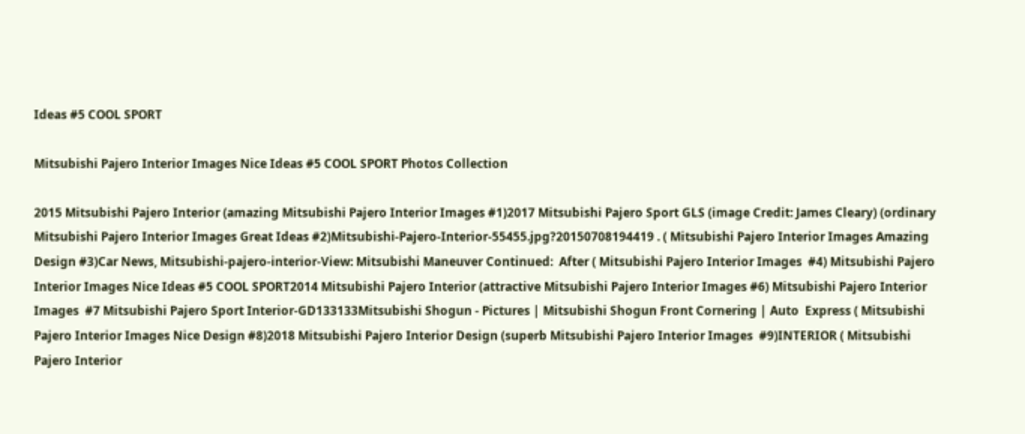Ideas #5 COOL SPORT

Mitsubishi Pajero Interior Images Nice Ideas #5 COOL SPORT Photos Collection

2015 Mitsubishi Pajero Interior (amazing Mitsubishi Pajero Interior Images #1)2017 Mitsubishi Pajero Sport GLS (image Credit: James Cleary) (ordinary Mitsubishi Pajero Interior Images Great Ideas #2)Mitsubishi-Pajero-Interior-55455.jpg?20150708194419 . ( Mitsubishi Pajero Interior Images Amazing Design #3)Car News, Mitsubishi-pajero-interior-View: Mitsubishi Maneuver Continued:  After ( Mitsubishi Pajero Interior Images  #4) Mitsubishi Pajero Interior Images Nice Ideas #5 COOL SPORT2014 Mitsubishi Pajero Interior (attractive Mitsubishi Pajero Interior Images #6) Mitsubishi Pajero Interior Images  #7 Mitsubishi Pajero Sport Interior-GD133133Mitsubishi Shogun - Pictures | Mitsubishi Shogun Front Cornering | Auto  Express ( Mitsubishi Pajero Interior Images Nice Design #8)2018 Mitsubishi Pajero Interior Design (superb Mitsubishi Pajero Interior Images  #9)INTERIOR ( Mitsubishi Pajero Interior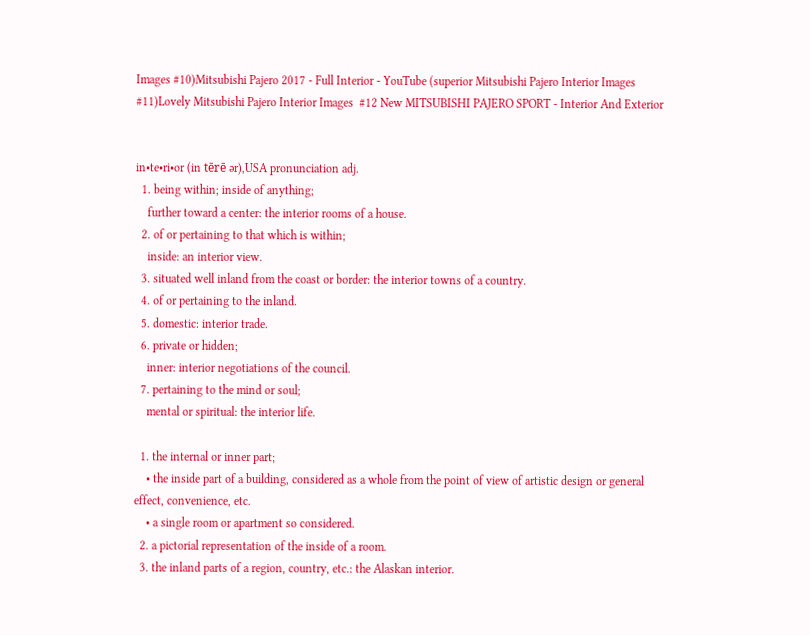Images #10)Mitsubishi Pajero 2017 - Full Interior - YouTube (superior Mitsubishi Pajero Interior Images  #11)Lovely Mitsubishi Pajero Interior Images  #12 New MITSUBISHI PAJERO SPORT - Interior And Exterior


in•te•ri•or (in tērē ər),USA pronunciation adj.
  1. being within; inside of anything;
    further toward a center: the interior rooms of a house.
  2. of or pertaining to that which is within;
    inside: an interior view.
  3. situated well inland from the coast or border: the interior towns of a country.
  4. of or pertaining to the inland.
  5. domestic: interior trade.
  6. private or hidden;
    inner: interior negotiations of the council.
  7. pertaining to the mind or soul;
    mental or spiritual: the interior life.

  1. the internal or inner part;
    • the inside part of a building, considered as a whole from the point of view of artistic design or general effect, convenience, etc.
    • a single room or apartment so considered.
  2. a pictorial representation of the inside of a room.
  3. the inland parts of a region, country, etc.: the Alaskan interior.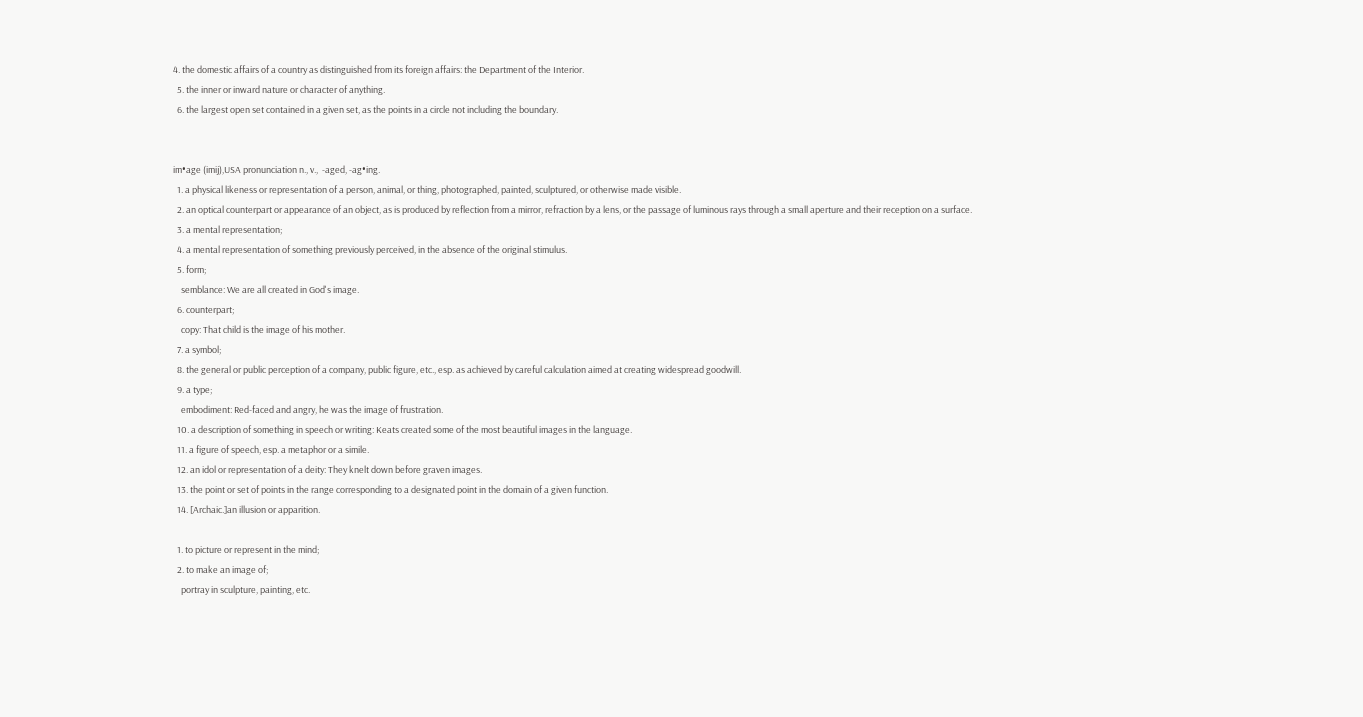4. the domestic affairs of a country as distinguished from its foreign affairs: the Department of the Interior.
  5. the inner or inward nature or character of anything.
  6. the largest open set contained in a given set, as the points in a circle not including the boundary.


im•age (imij),USA pronunciation n., v.,  -aged, -ag•ing.
  1. a physical likeness or representation of a person, animal, or thing, photographed, painted, sculptured, or otherwise made visible.
  2. an optical counterpart or appearance of an object, as is produced by reflection from a mirror, refraction by a lens, or the passage of luminous rays through a small aperture and their reception on a surface.
  3. a mental representation;
  4. a mental representation of something previously perceived, in the absence of the original stimulus.
  5. form;
    semblance: We are all created in God's image.
  6. counterpart;
    copy: That child is the image of his mother.
  7. a symbol;
  8. the general or public perception of a company, public figure, etc., esp. as achieved by careful calculation aimed at creating widespread goodwill.
  9. a type;
    embodiment: Red-faced and angry, he was the image of frustration.
  10. a description of something in speech or writing: Keats created some of the most beautiful images in the language.
  11. a figure of speech, esp. a metaphor or a simile.
  12. an idol or representation of a deity: They knelt down before graven images.
  13. the point or set of points in the range corresponding to a designated point in the domain of a given function.
  14. [Archaic.]an illusion or apparition.

  1. to picture or represent in the mind;
  2. to make an image of;
    portray in sculpture, painting, etc.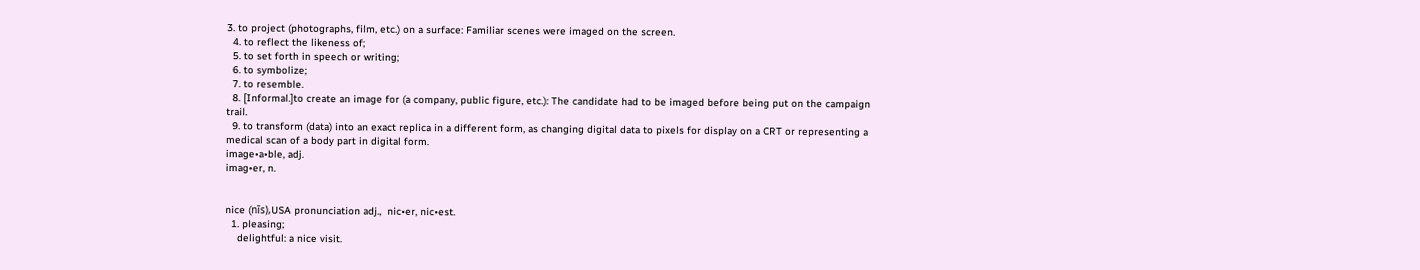3. to project (photographs, film, etc.) on a surface: Familiar scenes were imaged on the screen.
  4. to reflect the likeness of;
  5. to set forth in speech or writing;
  6. to symbolize;
  7. to resemble.
  8. [Informal.]to create an image for (a company, public figure, etc.): The candidate had to be imaged before being put on the campaign trail.
  9. to transform (data) into an exact replica in a different form, as changing digital data to pixels for display on a CRT or representing a medical scan of a body part in digital form.
image•a•ble, adj.
imag•er, n.


nice (nīs),USA pronunciation adj.,  nic•er, nic•est.
  1. pleasing;
    delightful: a nice visit.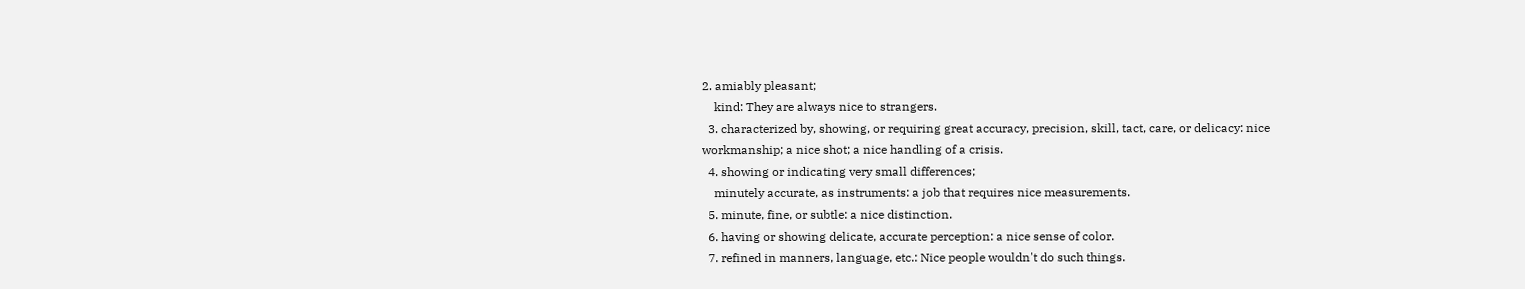2. amiably pleasant;
    kind: They are always nice to strangers.
  3. characterized by, showing, or requiring great accuracy, precision, skill, tact, care, or delicacy: nice workmanship; a nice shot; a nice handling of a crisis.
  4. showing or indicating very small differences;
    minutely accurate, as instruments: a job that requires nice measurements.
  5. minute, fine, or subtle: a nice distinction.
  6. having or showing delicate, accurate perception: a nice sense of color.
  7. refined in manners, language, etc.: Nice people wouldn't do such things.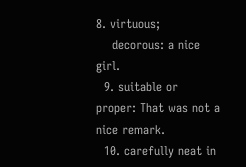8. virtuous;
    decorous: a nice girl.
  9. suitable or proper: That was not a nice remark.
  10. carefully neat in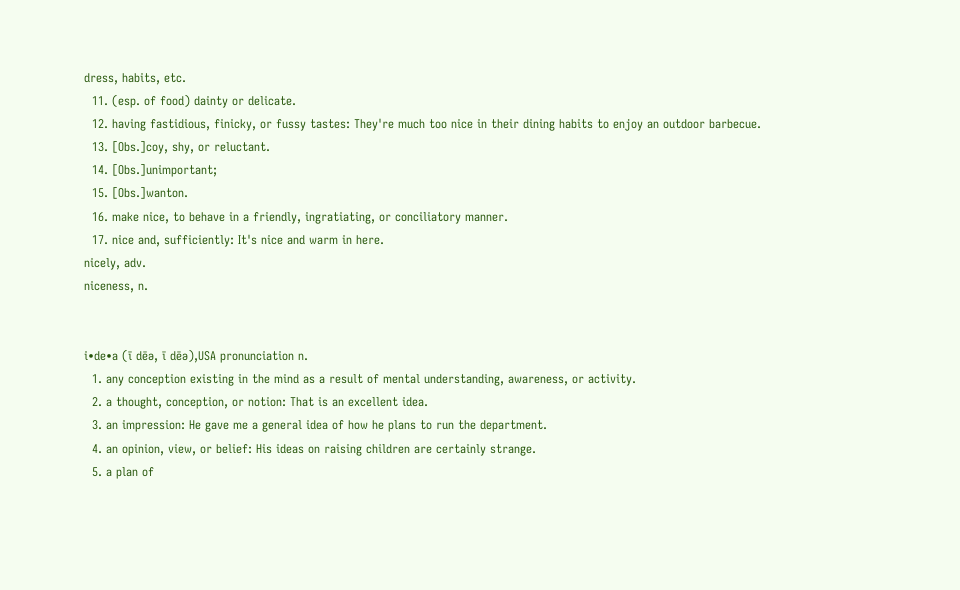dress, habits, etc.
  11. (esp. of food) dainty or delicate.
  12. having fastidious, finicky, or fussy tastes: They're much too nice in their dining habits to enjoy an outdoor barbecue.
  13. [Obs.]coy, shy, or reluctant.
  14. [Obs.]unimportant;
  15. [Obs.]wanton.
  16. make nice, to behave in a friendly, ingratiating, or conciliatory manner.
  17. nice and, sufficiently: It's nice and warm in here.
nicely, adv.
niceness, n.


i•de•a (ī dēə, ī dēə),USA pronunciation n.
  1. any conception existing in the mind as a result of mental understanding, awareness, or activity.
  2. a thought, conception, or notion: That is an excellent idea.
  3. an impression: He gave me a general idea of how he plans to run the department.
  4. an opinion, view, or belief: His ideas on raising children are certainly strange.
  5. a plan of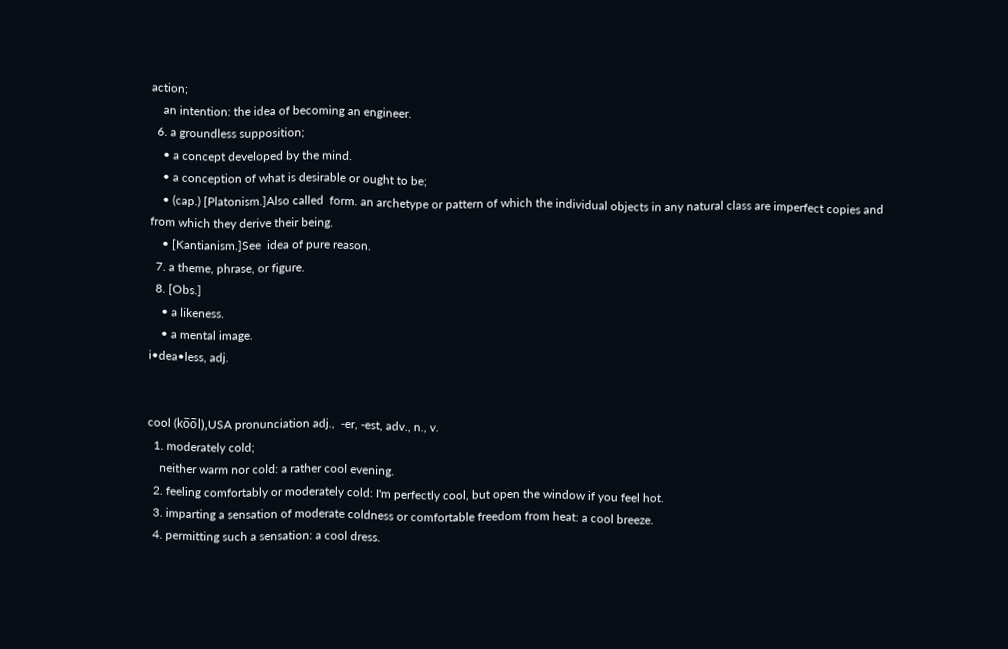action;
    an intention: the idea of becoming an engineer.
  6. a groundless supposition;
    • a concept developed by the mind.
    • a conception of what is desirable or ought to be;
    • (cap.) [Platonism.]Also called  form. an archetype or pattern of which the individual objects in any natural class are imperfect copies and from which they derive their being.
    • [Kantianism.]See  idea of pure reason.
  7. a theme, phrase, or figure.
  8. [Obs.]
    • a likeness.
    • a mental image.
i•dea•less, adj.


cool (ko̅o̅l),USA pronunciation adj.,  -er, -est, adv., n., v.
  1. moderately cold;
    neither warm nor cold: a rather cool evening.
  2. feeling comfortably or moderately cold: I'm perfectly cool, but open the window if you feel hot.
  3. imparting a sensation of moderate coldness or comfortable freedom from heat: a cool breeze.
  4. permitting such a sensation: a cool dress.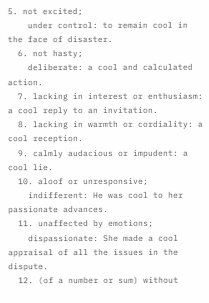5. not excited;
    under control: to remain cool in the face of disaster.
  6. not hasty;
    deliberate: a cool and calculated action.
  7. lacking in interest or enthusiasm: a cool reply to an invitation.
  8. lacking in warmth or cordiality: a cool reception.
  9. calmly audacious or impudent: a cool lie.
  10. aloof or unresponsive;
    indifferent: He was cool to her passionate advances.
  11. unaffected by emotions;
    dispassionate: She made a cool appraisal of all the issues in the dispute.
  12. (of a number or sum) without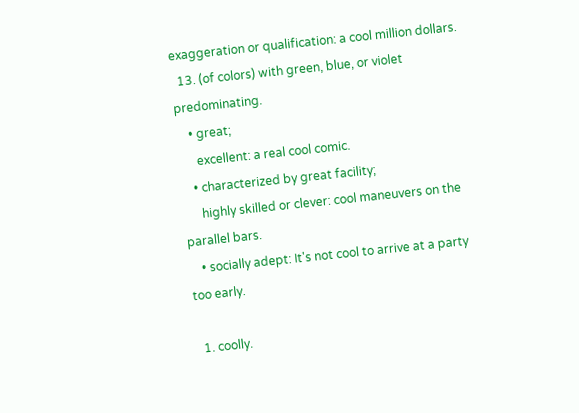exaggeration or qualification: a cool million dollars.
  13. (of colors) with green, blue, or violet predominating.
    • great;
      excellent: a real cool comic.
    • characterized by great facility;
      highly skilled or clever: cool maneuvers on the parallel bars.
    • socially adept: It's not cool to arrive at a party too early.

  1. coolly.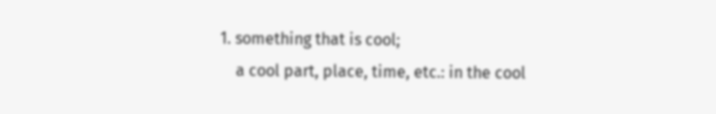1. something that is cool;
    a cool part, place, time, etc.: in the cool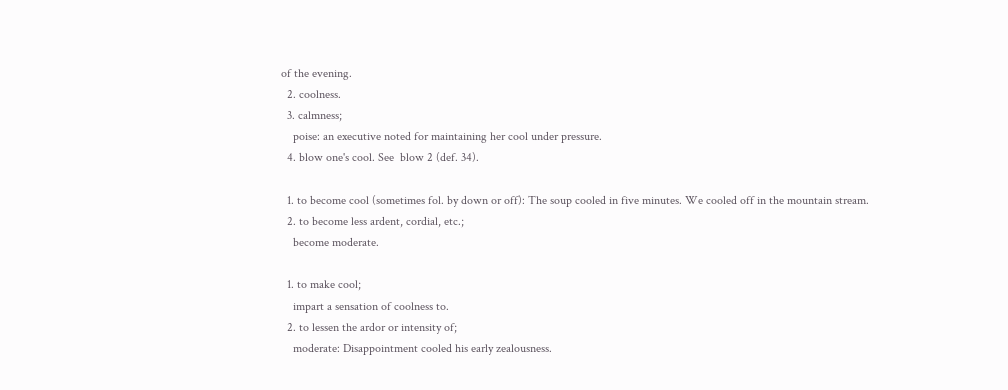of the evening.
  2. coolness.
  3. calmness;
    poise: an executive noted for maintaining her cool under pressure.
  4. blow one's cool. See  blow 2 (def. 34).

  1. to become cool (sometimes fol. by down or off): The soup cooled in five minutes. We cooled off in the mountain stream.
  2. to become less ardent, cordial, etc.;
    become moderate.

  1. to make cool;
    impart a sensation of coolness to.
  2. to lessen the ardor or intensity of;
    moderate: Disappointment cooled his early zealousness.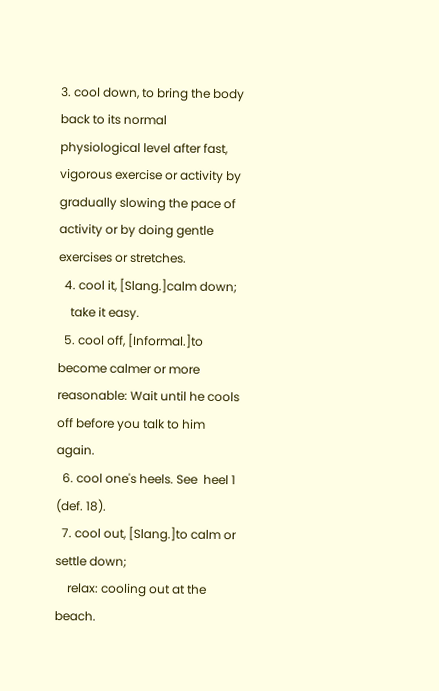3. cool down, to bring the body back to its normal physiological level after fast, vigorous exercise or activity by gradually slowing the pace of activity or by doing gentle exercises or stretches.
  4. cool it, [Slang.]calm down;
    take it easy.
  5. cool off, [Informal.]to become calmer or more reasonable: Wait until he cools off before you talk to him again.
  6. cool one's heels. See  heel 1 (def. 18).
  7. cool out, [Slang.]to calm or settle down;
    relax: cooling out at the beach.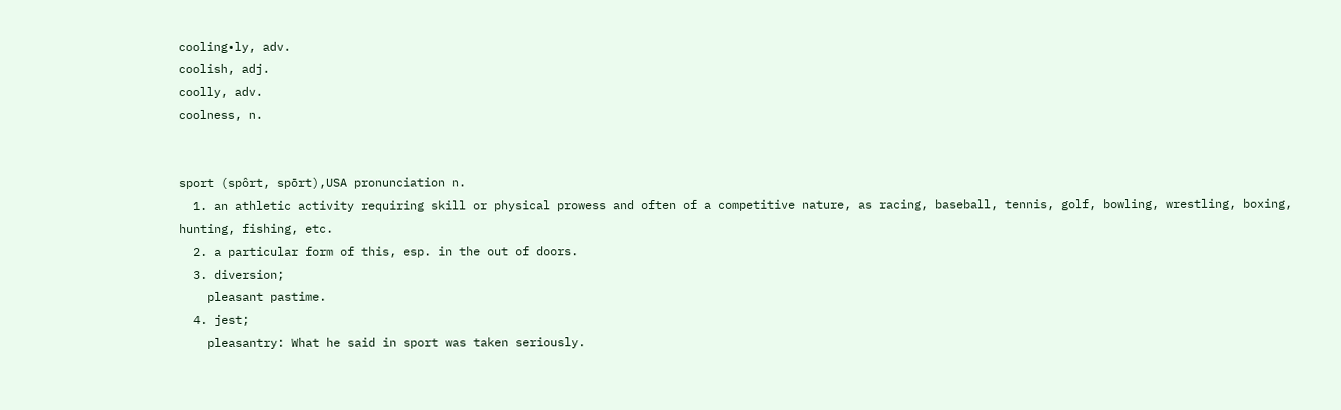cooling•ly, adv.
coolish, adj.
coolly, adv.
coolness, n.


sport (spôrt, spōrt),USA pronunciation n.
  1. an athletic activity requiring skill or physical prowess and often of a competitive nature, as racing, baseball, tennis, golf, bowling, wrestling, boxing, hunting, fishing, etc.
  2. a particular form of this, esp. in the out of doors.
  3. diversion;
    pleasant pastime.
  4. jest;
    pleasantry: What he said in sport was taken seriously.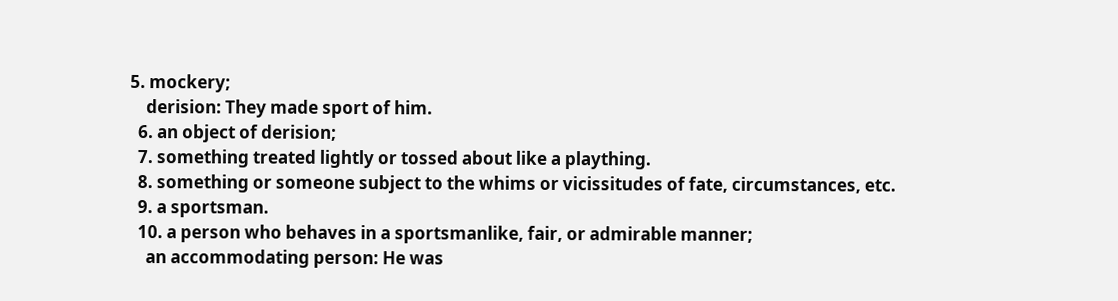5. mockery;
    derision: They made sport of him.
  6. an object of derision;
  7. something treated lightly or tossed about like a plaything.
  8. something or someone subject to the whims or vicissitudes of fate, circumstances, etc.
  9. a sportsman.
  10. a person who behaves in a sportsmanlike, fair, or admirable manner;
    an accommodating person: He was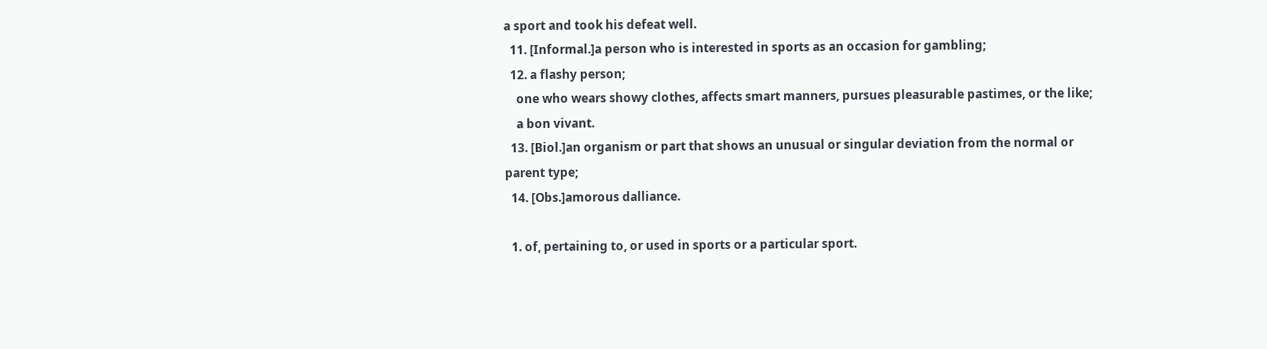a sport and took his defeat well.
  11. [Informal.]a person who is interested in sports as an occasion for gambling;
  12. a flashy person;
    one who wears showy clothes, affects smart manners, pursues pleasurable pastimes, or the like;
    a bon vivant.
  13. [Biol.]an organism or part that shows an unusual or singular deviation from the normal or parent type;
  14. [Obs.]amorous dalliance.

  1. of, pertaining to, or used in sports or a particular sport.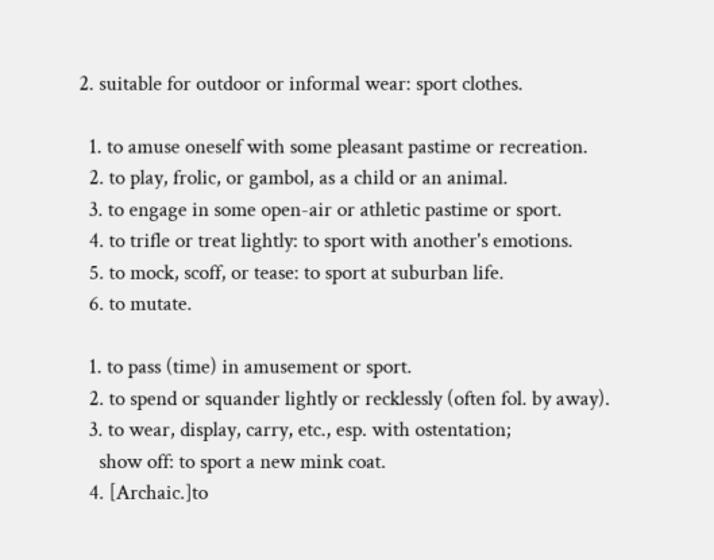2. suitable for outdoor or informal wear: sport clothes.

  1. to amuse oneself with some pleasant pastime or recreation.
  2. to play, frolic, or gambol, as a child or an animal.
  3. to engage in some open-air or athletic pastime or sport.
  4. to trifle or treat lightly: to sport with another's emotions.
  5. to mock, scoff, or tease: to sport at suburban life.
  6. to mutate.

  1. to pass (time) in amusement or sport.
  2. to spend or squander lightly or recklessly (often fol. by away).
  3. to wear, display, carry, etc., esp. with ostentation;
    show off: to sport a new mink coat.
  4. [Archaic.]to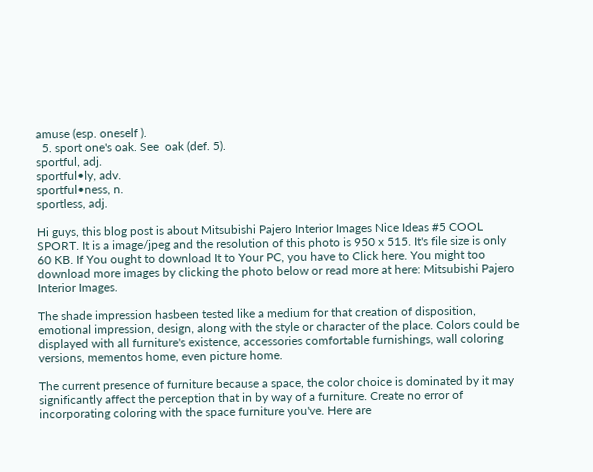amuse (esp. oneself ).
  5. sport one's oak. See  oak (def. 5).
sportful, adj.
sportful•ly, adv.
sportful•ness, n.
sportless, adj.

Hi guys, this blog post is about Mitsubishi Pajero Interior Images Nice Ideas #5 COOL SPORT. It is a image/jpeg and the resolution of this photo is 950 x 515. It's file size is only 60 KB. If You ought to download It to Your PC, you have to Click here. You might too download more images by clicking the photo below or read more at here: Mitsubishi Pajero Interior Images.

The shade impression hasbeen tested like a medium for that creation of disposition, emotional impression, design, along with the style or character of the place. Colors could be displayed with all furniture's existence, accessories comfortable furnishings, wall coloring versions, mementos home, even picture home.

The current presence of furniture because a space, the color choice is dominated by it may significantly affect the perception that in by way of a furniture. Create no error of incorporating coloring with the space furniture you've. Here are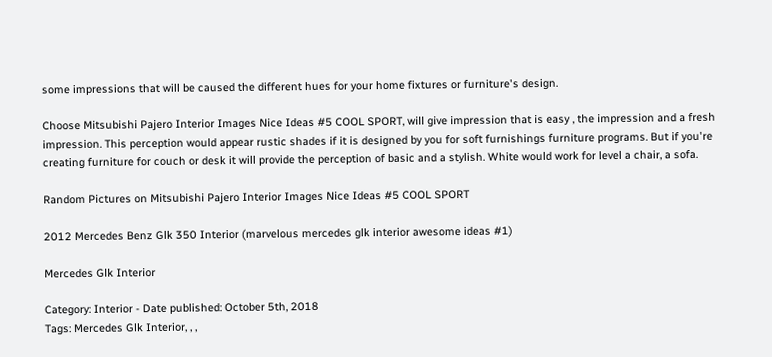some impressions that will be caused the different hues for your home fixtures or furniture's design.

Choose Mitsubishi Pajero Interior Images Nice Ideas #5 COOL SPORT, will give impression that is easy , the impression and a fresh impression. This perception would appear rustic shades if it is designed by you for soft furnishings furniture programs. But if you're creating furniture for couch or desk it will provide the perception of basic and a stylish. White would work for level a chair, a sofa.

Random Pictures on Mitsubishi Pajero Interior Images Nice Ideas #5 COOL SPORT

2012 Mercedes Benz Glk 350 Interior (marvelous mercedes glk interior awesome ideas #1)

Mercedes Glk Interior

Category: Interior - Date published: October 5th, 2018
Tags: Mercedes Glk Interior, , ,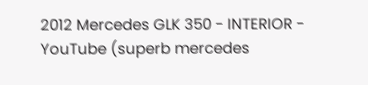2012 Mercedes GLK 350 - INTERIOR - YouTube (superb mercedes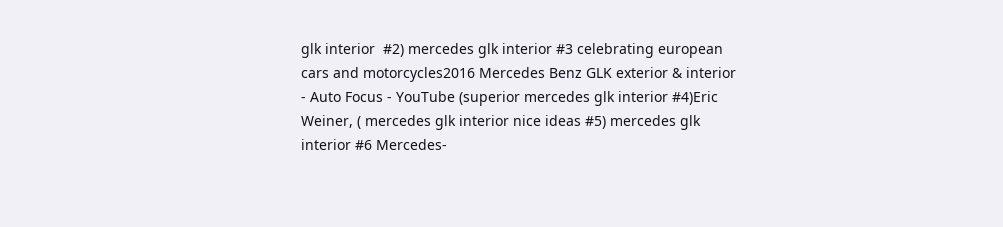glk interior  #2) mercedes glk interior #3 celebrating european cars and motorcycles2016 Mercedes Benz GLK exterior & interior - Auto Focus - YouTube (superior mercedes glk interior #4)Eric Weiner, ( mercedes glk interior nice ideas #5) mercedes glk interior #6 Mercedes-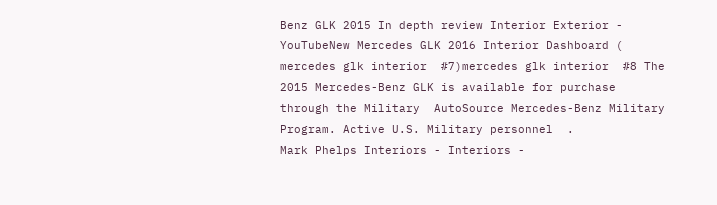Benz GLK 2015 In depth review Interior Exterior - YouTubeNew Mercedes GLK 2016 Interior Dashboard ( mercedes glk interior  #7)mercedes glk interior  #8 The 2015 Mercedes-Benz GLK is available for purchase through the Military  AutoSource Mercedes-Benz Military Program. Active U.S. Military personnel  .
Mark Phelps Interiors - Interiors -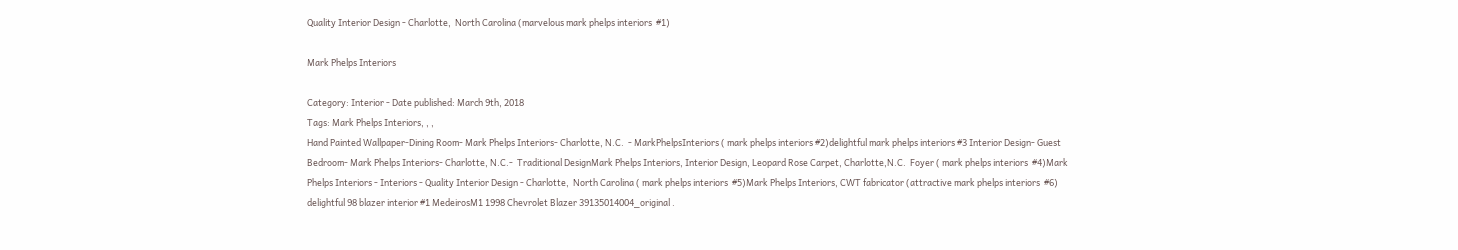Quality Interior Design - Charlotte,  North Carolina (marvelous mark phelps interiors  #1)

Mark Phelps Interiors

Category: Interior - Date published: March 9th, 2018
Tags: Mark Phelps Interiors, , ,
Hand Painted Wallpaper-Dining Room- Mark Phelps Interiors- Charlotte, N.C.  - MarkPhelpsInteriors ( mark phelps interiors #2)delightful mark phelps interiors #3 Interior Design- Guest Bedroom- Mark Phelps Interiors- Charlotte, N.C.-  Traditional DesignMark Phelps Interiors, Interior Design, Leopard Rose Carpet, Charlotte,N.C.  Foyer ( mark phelps interiors  #4)Mark Phelps Interiors - Interiors - Quality Interior Design - Charlotte,  North Carolina ( mark phelps interiors  #5)Mark Phelps Interiors, CWT fabricator (attractive mark phelps interiors  #6)
delightful 98 blazer interior #1 MedeirosM1 1998 Chevrolet Blazer 39135014004_original .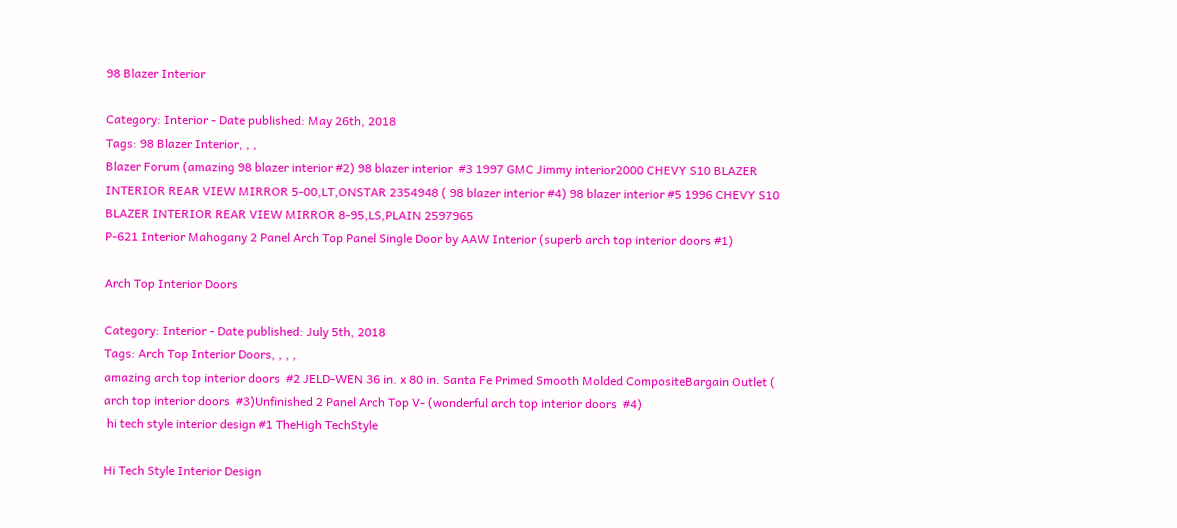98 Blazer Interior

Category: Interior - Date published: May 26th, 2018
Tags: 98 Blazer Interior, , ,
Blazer Forum (amazing 98 blazer interior #2) 98 blazer interior  #3 1997 GMC Jimmy interior2000 CHEVY S10 BLAZER INTERIOR REAR VIEW MIRROR 5-00,LT,ONSTAR 2354948 ( 98 blazer interior #4) 98 blazer interior #5 1996 CHEVY S10 BLAZER INTERIOR REAR VIEW MIRROR 8-95,LS,PLAIN 2597965
P-621 Interior Mahogany 2 Panel Arch Top Panel Single Door by AAW Interior (superb arch top interior doors #1)

Arch Top Interior Doors

Category: Interior - Date published: July 5th, 2018
Tags: Arch Top Interior Doors, , , ,
amazing arch top interior doors  #2 JELD-WEN 36 in. x 80 in. Santa Fe Primed Smooth Molded CompositeBargain Outlet ( arch top interior doors  #3)Unfinished 2 Panel Arch Top V- (wonderful arch top interior doors  #4)
 hi tech style interior design #1 TheHigh TechStyle

Hi Tech Style Interior Design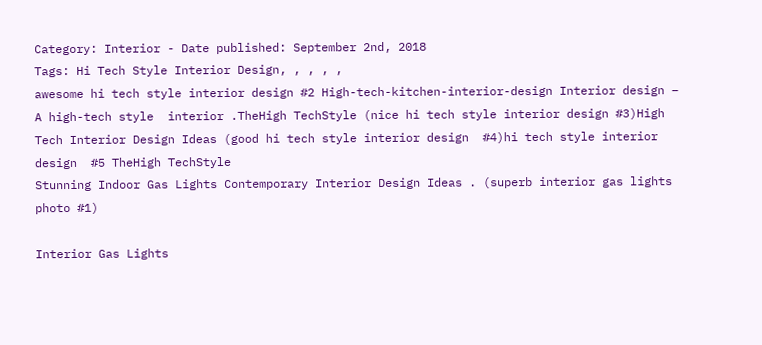Category: Interior - Date published: September 2nd, 2018
Tags: Hi Tech Style Interior Design, , , , ,
awesome hi tech style interior design #2 High-tech-kitchen-interior-design Interior design – A high-tech style  interior .TheHigh TechStyle (nice hi tech style interior design #3)High Tech Interior Design Ideas (good hi tech style interior design  #4)hi tech style interior design  #5 TheHigh TechStyle
Stunning Indoor Gas Lights Contemporary Interior Design Ideas . (superb interior gas lights photo #1)

Interior Gas Lights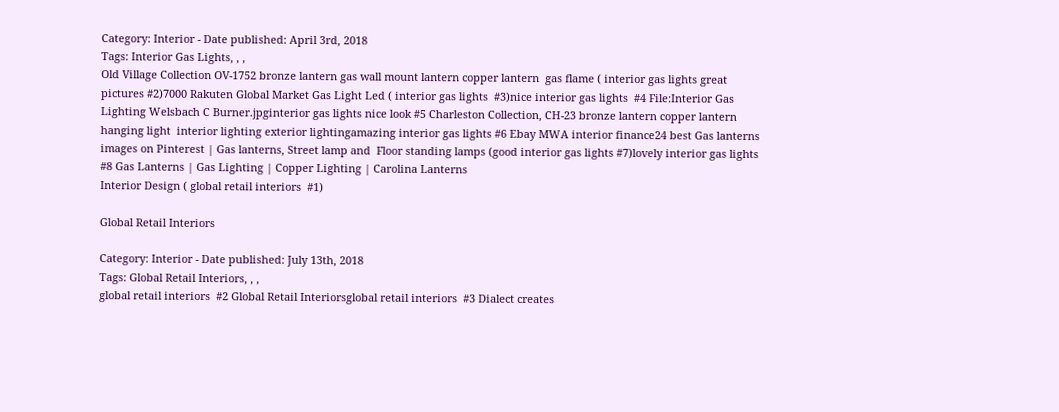Category: Interior - Date published: April 3rd, 2018
Tags: Interior Gas Lights, , ,
Old Village Collection OV-1752 bronze lantern gas wall mount lantern copper lantern  gas flame ( interior gas lights great pictures #2)7000 Rakuten Global Market Gas Light Led ( interior gas lights  #3)nice interior gas lights  #4 File:Interior Gas Lighting Welsbach C Burner.jpginterior gas lights nice look #5 Charleston Collection, CH-23 bronze lantern copper lantern hanging light  interior lighting exterior lightingamazing interior gas lights #6 Ebay MWA interior finance24 best Gas lanterns images on Pinterest | Gas lanterns, Street lamp and  Floor standing lamps (good interior gas lights #7)lovely interior gas lights #8 Gas Lanterns | Gas Lighting | Copper Lighting | Carolina Lanterns
Interior Design ( global retail interiors  #1)

Global Retail Interiors

Category: Interior - Date published: July 13th, 2018
Tags: Global Retail Interiors, , ,
global retail interiors  #2 Global Retail Interiorsglobal retail interiors  #3 Dialect creates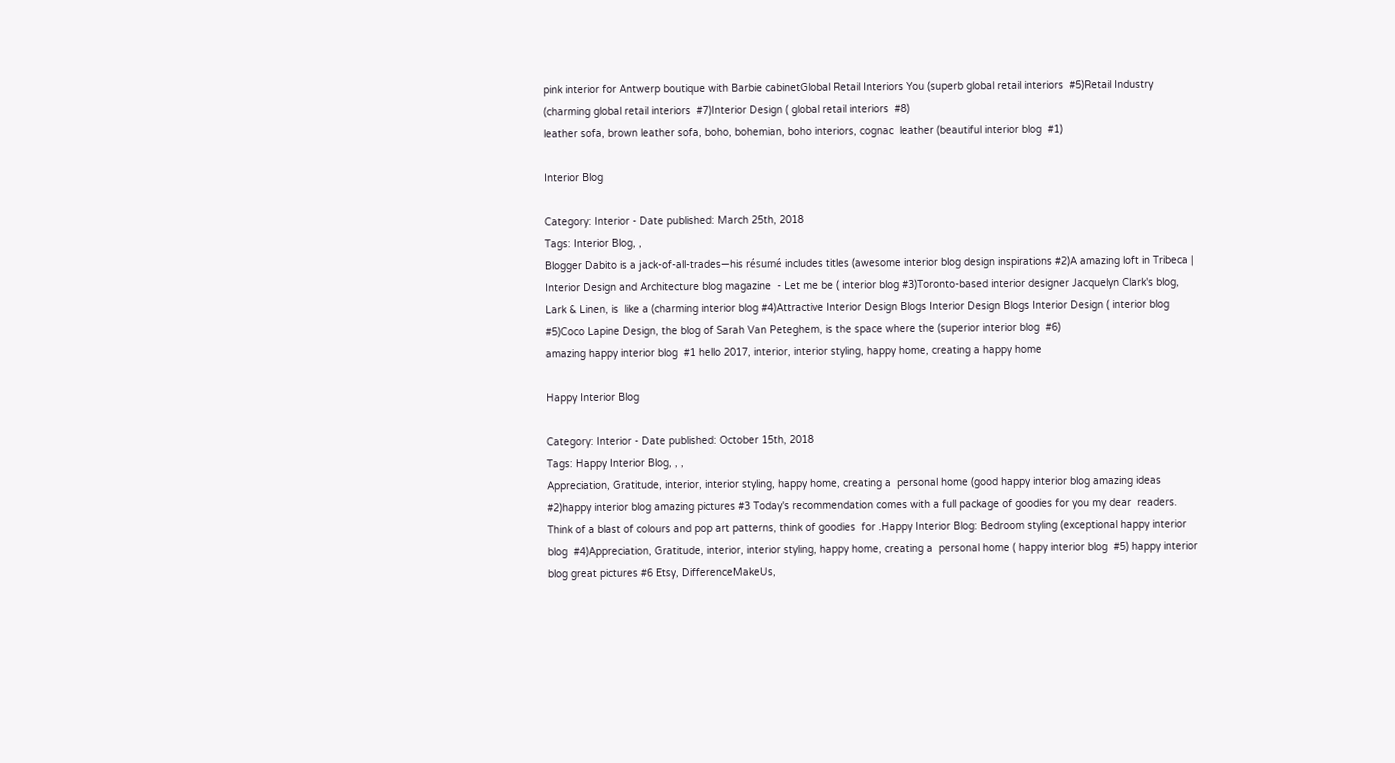pink interior for Antwerp boutique with Barbie cabinetGlobal Retail Interiors You (superb global retail interiors  #5)Retail Industry (charming global retail interiors  #7)Interior Design ( global retail interiors  #8)
leather sofa, brown leather sofa, boho, bohemian, boho interiors, cognac  leather (beautiful interior blog  #1)

Interior Blog

Category: Interior - Date published: March 25th, 2018
Tags: Interior Blog, ,
Blogger Dabito is a jack-of-all-trades—his résumé includes titles (awesome interior blog design inspirations #2)A amazing loft in Tribeca | Interior Design and Architecture blog magazine  - Let me be ( interior blog #3)Toronto-based interior designer Jacquelyn Clark's blog, Lark & Linen, is  like a (charming interior blog #4)Attractive Interior Design Blogs Interior Design Blogs Interior Design ( interior blog  #5)Coco Lapine Design, the blog of Sarah Van Peteghem, is the space where the (superior interior blog  #6)
amazing happy interior blog  #1 hello 2017, interior, interior styling, happy home, creating a happy home

Happy Interior Blog

Category: Interior - Date published: October 15th, 2018
Tags: Happy Interior Blog, , ,
Appreciation, Gratitude, interior, interior styling, happy home, creating a  personal home (good happy interior blog amazing ideas #2)happy interior blog amazing pictures #3 Today's recommendation comes with a full package of goodies for you my dear  readers. Think of a blast of colours and pop art patterns, think of goodies  for .Happy Interior Blog: Bedroom styling (exceptional happy interior blog  #4)Appreciation, Gratitude, interior, interior styling, happy home, creating a  personal home ( happy interior blog  #5) happy interior blog great pictures #6 Etsy, DifferenceMakeUs,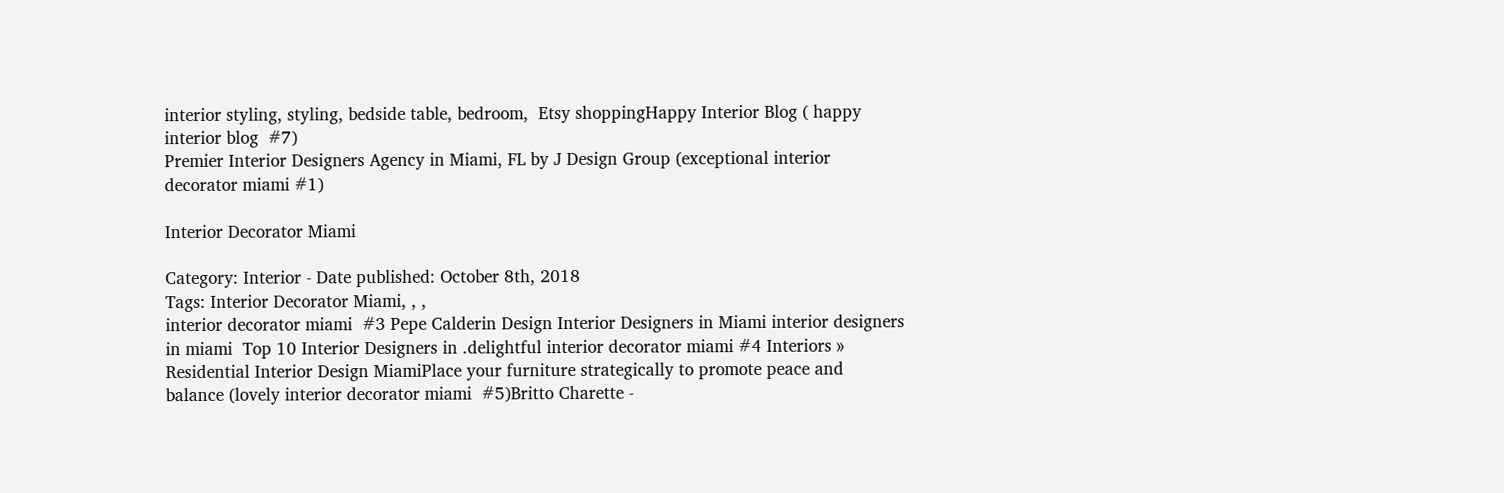interior styling, styling, bedside table, bedroom,  Etsy shoppingHappy Interior Blog ( happy interior blog  #7)
Premier Interior Designers Agency in Miami, FL by J Design Group (exceptional interior decorator miami #1)

Interior Decorator Miami

Category: Interior - Date published: October 8th, 2018
Tags: Interior Decorator Miami, , ,
interior decorator miami  #3 Pepe Calderin Design Interior Designers in Miami interior designers in miami  Top 10 Interior Designers in .delightful interior decorator miami #4 Interiors » Residential Interior Design MiamiPlace your furniture strategically to promote peace and balance (lovely interior decorator miami  #5)Britto Charette -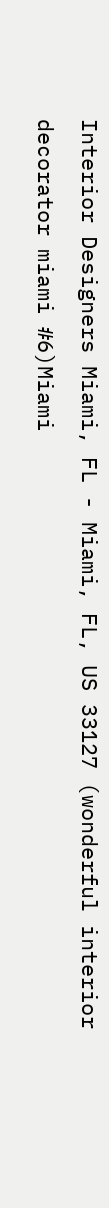Interior Designers Miami, FL - Miami, FL, US 33127 (wonderful interior decorator miami #6)Miami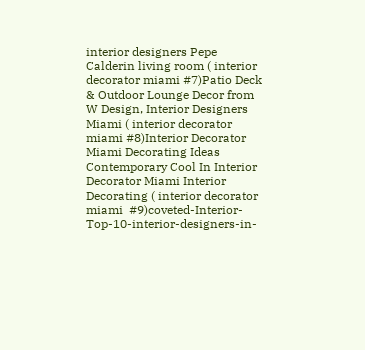interior designers Pepe Calderin living room ( interior decorator miami #7)Patio Deck & Outdoor Lounge Decor from W Design, Interior Designers Miami ( interior decorator miami #8)Interior Decorator Miami Decorating Ideas Contemporary Cool In Interior  Decorator Miami Interior Decorating ( interior decorator miami  #9)coveted-Interior-Top-10-interior-designers-in-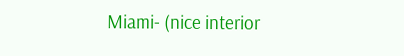Miami- (nice interior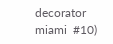decorator miami  #10)